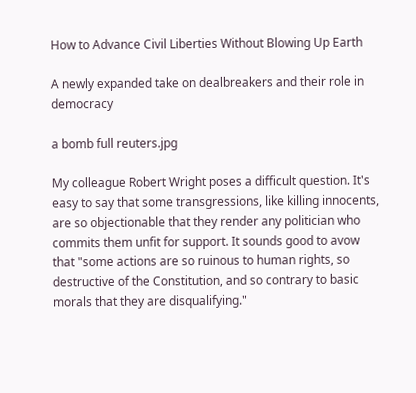How to Advance Civil Liberties Without Blowing Up Earth

A newly expanded take on dealbreakers and their role in democracy

a bomb full reuters.jpg

My colleague Robert Wright poses a difficult question. It's easy to say that some transgressions, like killing innocents, are so objectionable that they render any politician who commits them unfit for support. It sounds good to avow that "some actions are so ruinous to human rights, so destructive of the Constitution, and so contrary to basic morals that they are disqualifying."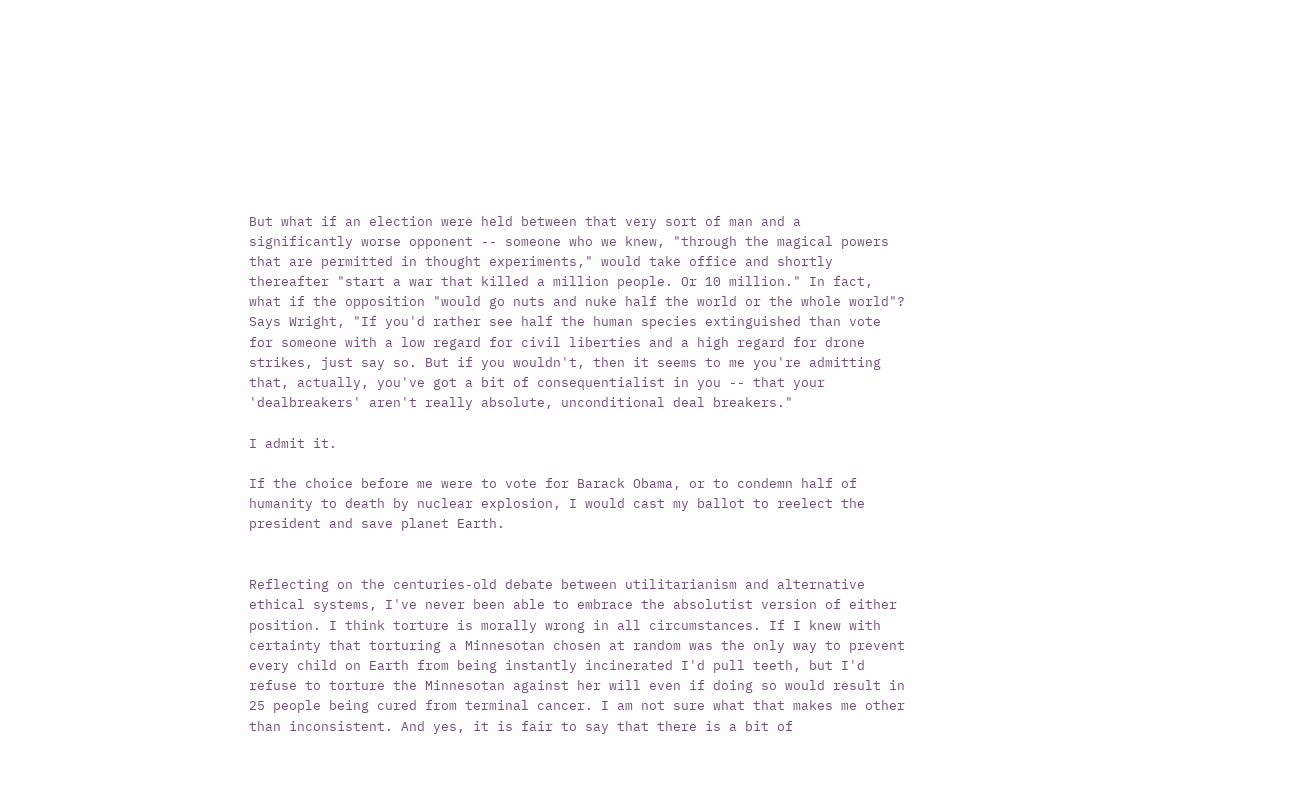But what if an election were held between that very sort of man and a significantly worse opponent -- someone who we knew, "through the magical powers that are permitted in thought experiments," would take office and shortly thereafter "start a war that killed a million people. Or 10 million." In fact, what if the opposition "would go nuts and nuke half the world or the whole world"? Says Wright, "If you'd rather see half the human species extinguished than vote for someone with a low regard for civil liberties and a high regard for drone strikes, just say so. But if you wouldn't, then it seems to me you're admitting that, actually, you've got a bit of consequentialist in you -- that your 'dealbreakers' aren't really absolute, unconditional deal breakers."

I admit it.

If the choice before me were to vote for Barack Obama, or to condemn half of humanity to death by nuclear explosion, I would cast my ballot to reelect the president and save planet Earth.


Reflecting on the centuries-old debate between utilitarianism and alternative ethical systems, I've never been able to embrace the absolutist version of either position. I think torture is morally wrong in all circumstances. If I knew with certainty that torturing a Minnesotan chosen at random was the only way to prevent every child on Earth from being instantly incinerated I'd pull teeth, but I'd refuse to torture the Minnesotan against her will even if doing so would result in 25 people being cured from terminal cancer. I am not sure what that makes me other than inconsistent. And yes, it is fair to say that there is a bit of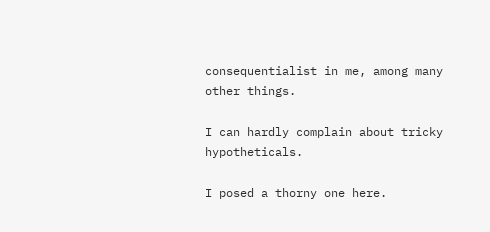consequentialist in me, among many other things.

I can hardly complain about tricky hypotheticals.

I posed a thorny one here.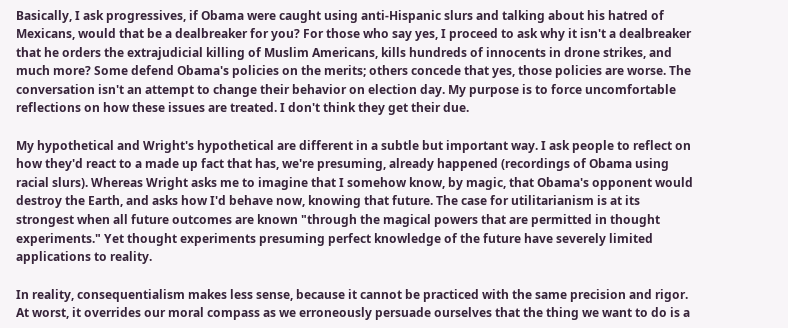Basically, I ask progressives, if Obama were caught using anti-Hispanic slurs and talking about his hatred of Mexicans, would that be a dealbreaker for you? For those who say yes, I proceed to ask why it isn't a dealbreaker that he orders the extrajudicial killing of Muslim Americans, kills hundreds of innocents in drone strikes, and much more? Some defend Obama's policies on the merits; others concede that yes, those policies are worse. The conversation isn't an attempt to change their behavior on election day. My purpose is to force uncomfortable reflections on how these issues are treated. I don't think they get their due.

My hypothetical and Wright's hypothetical are different in a subtle but important way. I ask people to reflect on how they'd react to a made up fact that has, we're presuming, already happened (recordings of Obama using racial slurs). Whereas Wright asks me to imagine that I somehow know, by magic, that Obama's opponent would destroy the Earth, and asks how I'd behave now, knowing that future. The case for utilitarianism is at its strongest when all future outcomes are known "through the magical powers that are permitted in thought experiments." Yet thought experiments presuming perfect knowledge of the future have severely limited applications to reality.

In reality, consequentialism makes less sense, because it cannot be practiced with the same precision and rigor. At worst, it overrides our moral compass as we erroneously persuade ourselves that the thing we want to do is a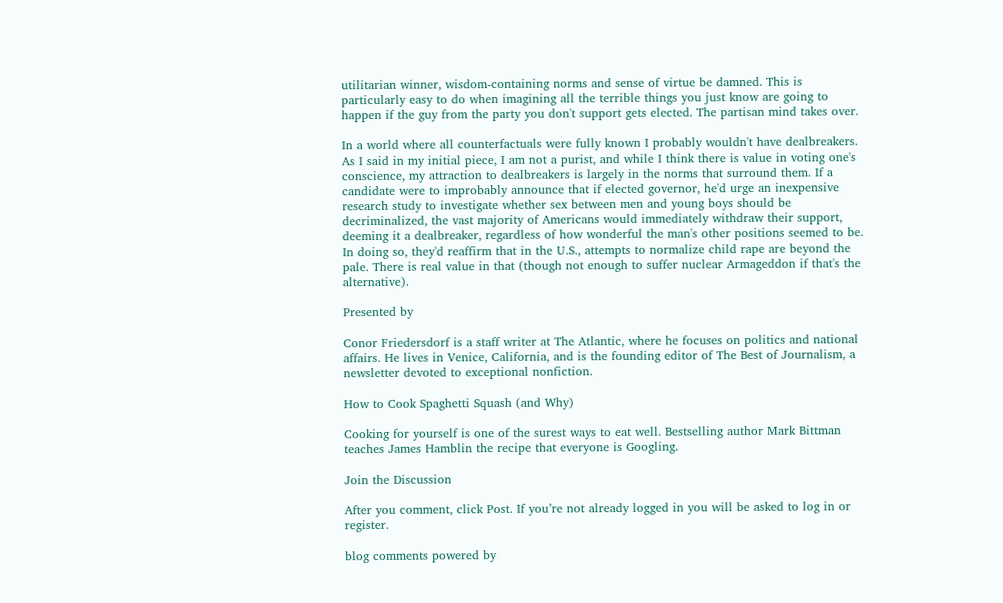utilitarian winner, wisdom-containing norms and sense of virtue be damned. This is particularly easy to do when imagining all the terrible things you just know are going to happen if the guy from the party you don't support gets elected. The partisan mind takes over.

In a world where all counterfactuals were fully known I probably wouldn't have dealbreakers. As I said in my initial piece, I am not a purist, and while I think there is value in voting one's conscience, my attraction to dealbreakers is largely in the norms that surround them. If a candidate were to improbably announce that if elected governor, he'd urge an inexpensive research study to investigate whether sex between men and young boys should be decriminalized, the vast majority of Americans would immediately withdraw their support, deeming it a dealbreaker, regardless of how wonderful the man's other positions seemed to be. In doing so, they'd reaffirm that in the U.S., attempts to normalize child rape are beyond the pale. There is real value in that (though not enough to suffer nuclear Armageddon if that's the alternative).

Presented by

Conor Friedersdorf is a staff writer at The Atlantic, where he focuses on politics and national affairs. He lives in Venice, California, and is the founding editor of The Best of Journalism, a newsletter devoted to exceptional nonfiction.

How to Cook Spaghetti Squash (and Why)

Cooking for yourself is one of the surest ways to eat well. Bestselling author Mark Bittman teaches James Hamblin the recipe that everyone is Googling.

Join the Discussion

After you comment, click Post. If you’re not already logged in you will be asked to log in or register.

blog comments powered by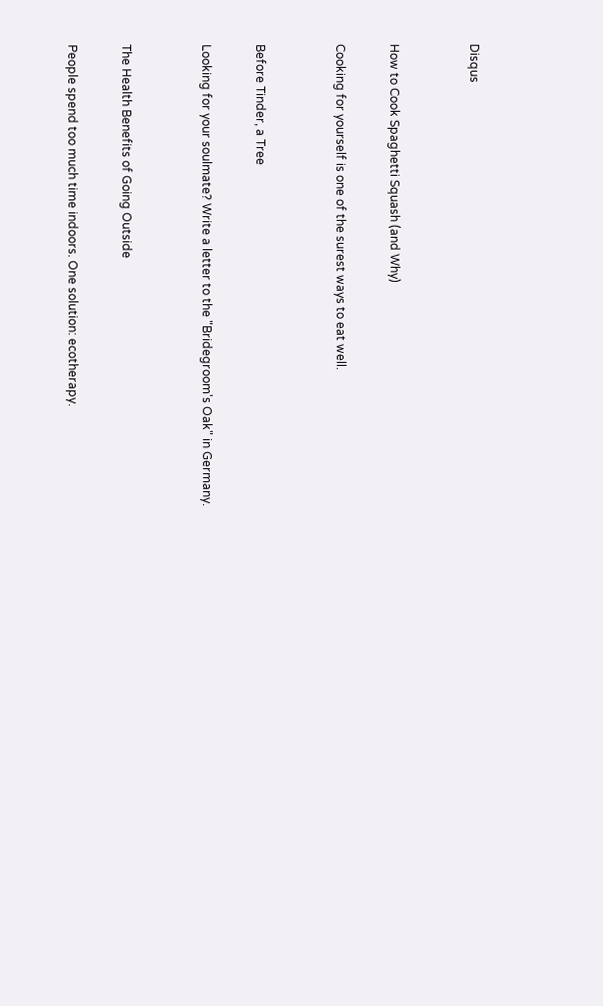Disqus


How to Cook Spaghetti Squash (and Why)

Cooking for yourself is one of the surest ways to eat well.


Before Tinder, a Tree

Looking for your soulmate? Write a letter to the "Bridegroom's Oak" in Germany.


The Health Benefits of Going Outside

People spend too much time indoors. One solution: ecotherapy.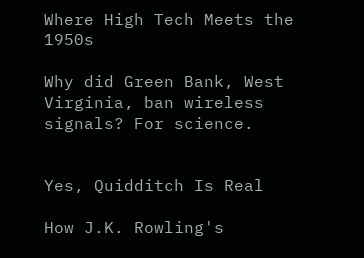Where High Tech Meets the 1950s

Why did Green Bank, West Virginia, ban wireless signals? For science.


Yes, Quidditch Is Real

How J.K. Rowling's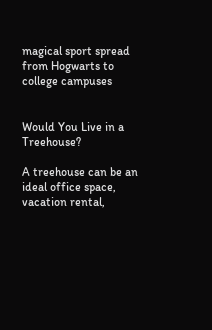magical sport spread from Hogwarts to college campuses


Would You Live in a Treehouse?

A treehouse can be an ideal office space, vacation rental,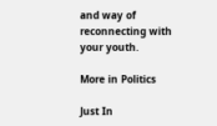and way of reconnecting with your youth.

More in Politics

Just In